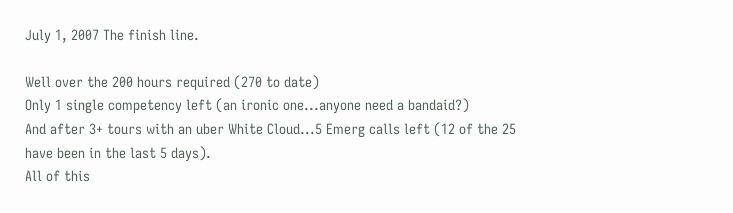July 1, 2007 The finish line.

Well over the 200 hours required (270 to date)
Only 1 single competency left (an ironic one...anyone need a bandaid?)
And after 3+ tours with an uber White Cloud...5 Emerg calls left (12 of the 25 have been in the last 5 days).
All of this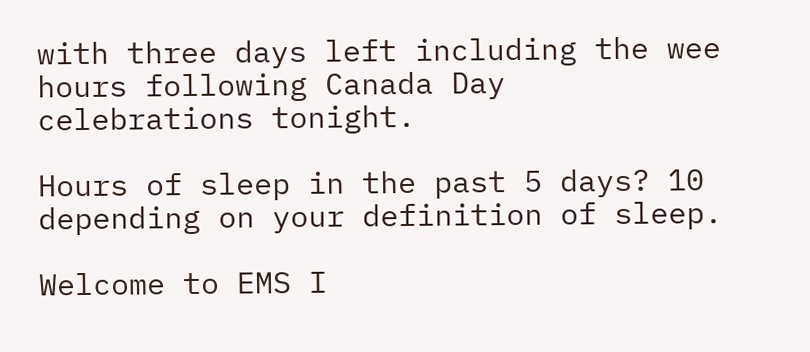with three days left including the wee hours following Canada Day celebrations tonight.

Hours of sleep in the past 5 days? 10 depending on your definition of sleep.

Welcome to EMS I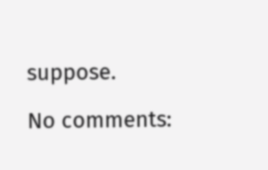suppose.

No comments: